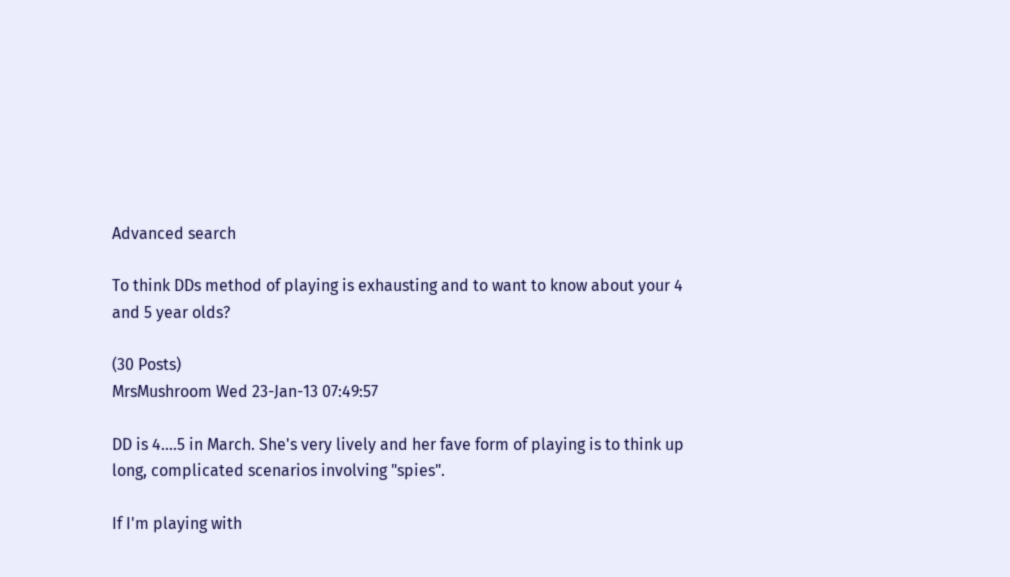Advanced search

To think DDs method of playing is exhausting and to want to know about your 4 and 5 year olds?

(30 Posts)
MrsMushroom Wed 23-Jan-13 07:49:57

DD is 4....5 in March. She's very lively and her fave form of playing is to think up long, complicated scenarios involving "spies".

If I'm playing with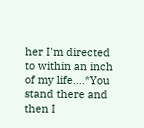her I'm directed to within an inch of my life....*You stand there and then I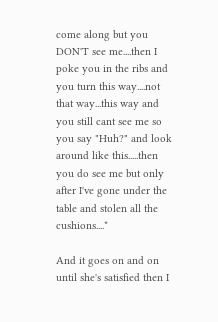come along but you DON'T see me....then I poke you in the ribs and you turn this way....not that way...this way and you still cant see me so you say "Huh?" and look around like this.....then you do see me but only after I've gone under the table and stolen all the cushions....*

And it goes on and on until she's satisfied then I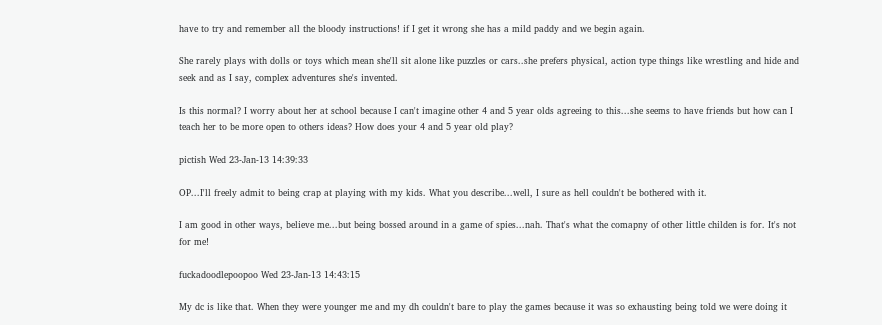have to try and remember all the bloody instructions! if I get it wrong she has a mild paddy and we begin again.

She rarely plays with dolls or toys which mean she'll sit alone like puzzles or cars..she prefers physical, action type things like wrestling and hide and seek and as I say, complex adventures she's invented.

Is this normal? I worry about her at school because I can't imagine other 4 and 5 year olds agreeing to this...she seems to have friends but how can I teach her to be more open to others ideas? How does your 4 and 5 year old play?

pictish Wed 23-Jan-13 14:39:33

OP...I'll freely admit to being crap at playing with my kids. What you describe...well, I sure as hell couldn't be bothered with it.

I am good in other ways, believe me...but being bossed around in a game of spies...nah. That's what the comapny of other little childen is for. It's not for me!

fuckadoodlepoopoo Wed 23-Jan-13 14:43:15

My dc is like that. When they were younger me and my dh couldn't bare to play the games because it was so exhausting being told we were doing it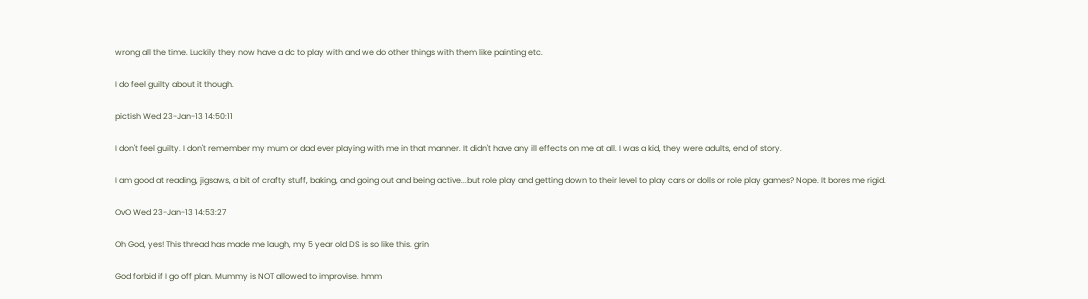wrong all the time. Luckily they now have a dc to play with and we do other things with them like painting etc.

I do feel guilty about it though.

pictish Wed 23-Jan-13 14:50:11

I don't feel guilty. I don't remember my mum or dad ever playing with me in that manner. It didn't have any ill effects on me at all. I was a kid, they were adults, end of story.

I am good at reading, jigsaws, a bit of crafty stuff, baking, and going out and being active...but role play and getting down to their level to play cars or dolls or role play games? Nope. It bores me rigid.

OvO Wed 23-Jan-13 14:53:27

Oh God, yes! This thread has made me laugh, my 5 year old DS is so like this. grin

God forbid if I go off plan. Mummy is NOT allowed to improvise. hmm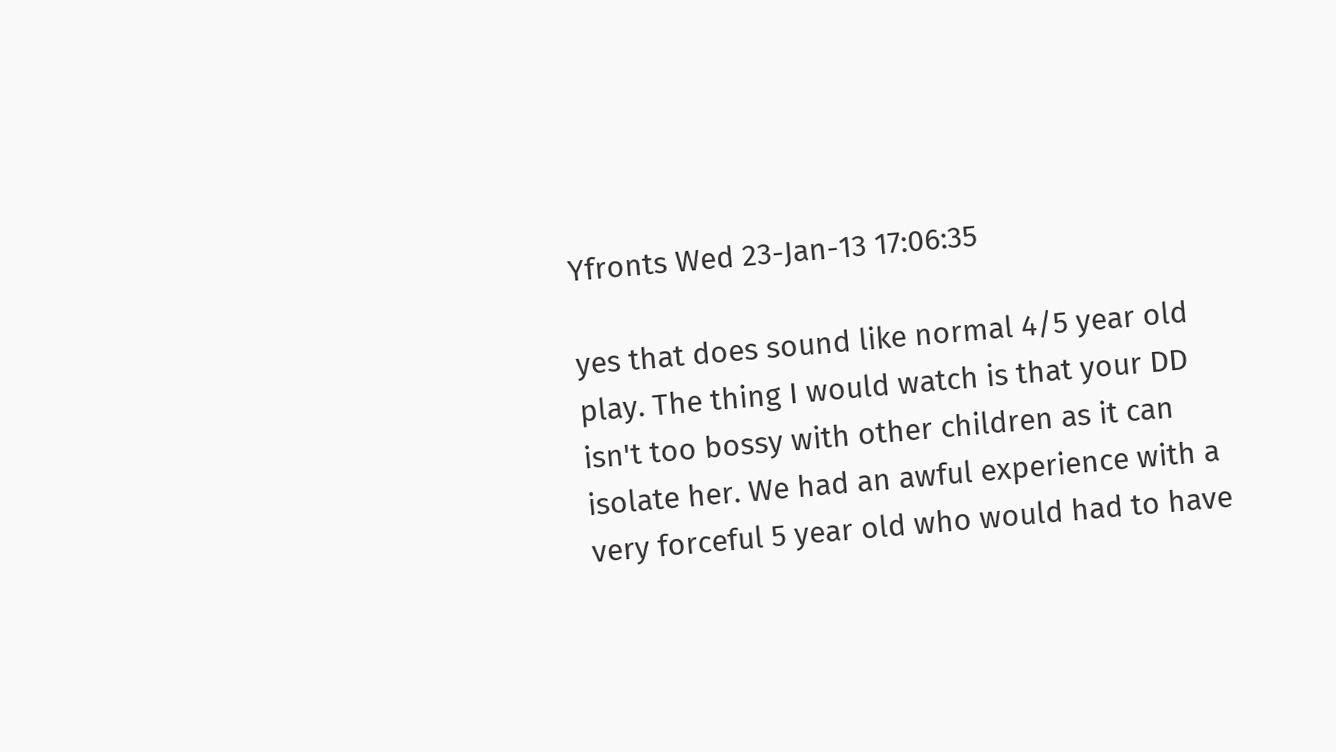Yfronts Wed 23-Jan-13 17:06:35

yes that does sound like normal 4/5 year old play. The thing I would watch is that your DD isn't too bossy with other children as it can isolate her. We had an awful experience with a very forceful 5 year old who would had to have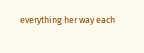everything her way each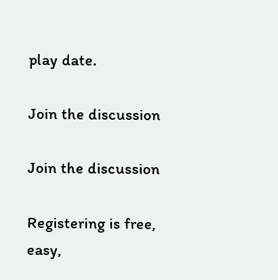play date.

Join the discussion

Join the discussion

Registering is free, easy,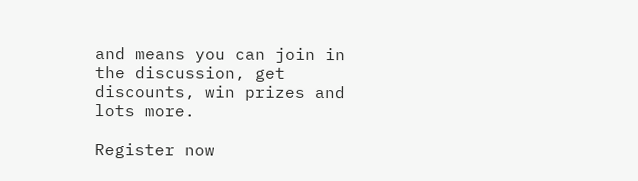and means you can join in the discussion, get discounts, win prizes and lots more.

Register now